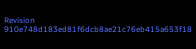Revision 910e748d183ed81f6dcb8ae21c76eb415a653f18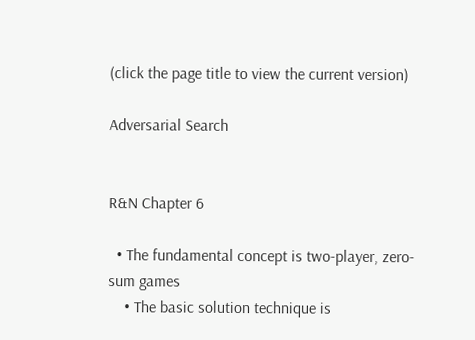(click the page title to view the current version)

Adversarial Search


R&N Chapter 6

  • The fundamental concept is two-player, zero-sum games
    • The basic solution technique is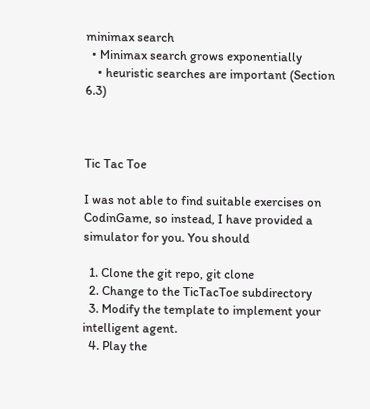minimax search
  • Minimax search grows exponentially
    • heuristic searches are important (Section 6.3)



Tic Tac Toe

I was not able to find suitable exercises on CodinGame, so instead, I have provided a simulator for you. You should

  1. Clone the git repo, git clone
  2. Change to the TicTacToe subdirectory
  3. Modify the template to implement your intelligent agent.
  4. Play the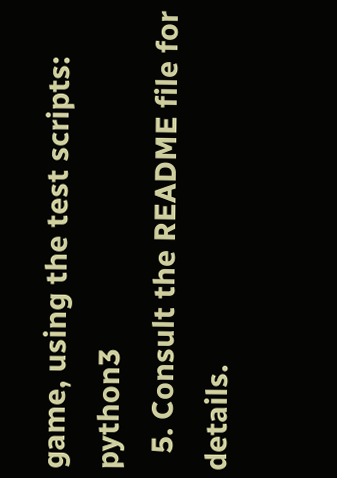game, using the test scripts: python3
  5. Consult the README file for details.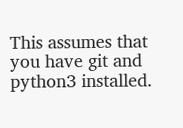This assumes that you have git and python3 installed.